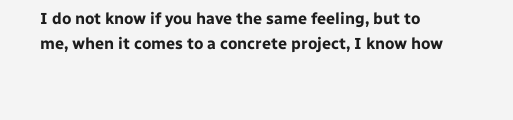I do not know if you have the same feeling, but to me, when it comes to a concrete project, I know how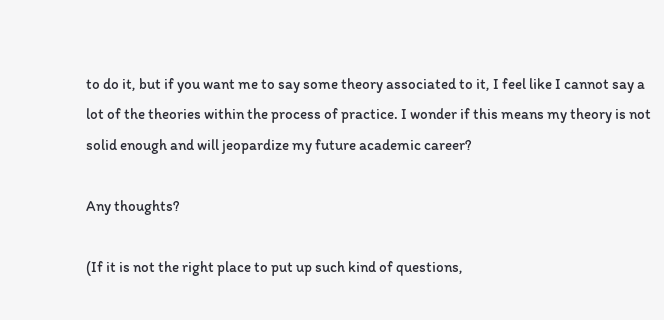to do it, but if you want me to say some theory associated to it, I feel like I cannot say a lot of the theories within the process of practice. I wonder if this means my theory is not solid enough and will jeopardize my future academic career?

Any thoughts?

(If it is not the right place to put up such kind of questions,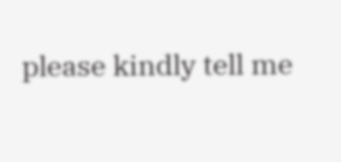please kindly tell me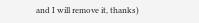and I will remove it, thanks)